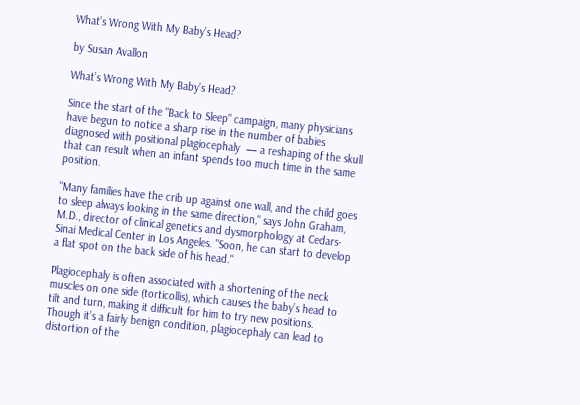What’s Wrong With My Baby’s Head?

by Susan Avallon

What’s Wrong With My Baby’s Head?

Since the start of the "Back to Sleep" campaign, many physicians have begun to notice a sharp rise in the number of babies diagnosed with positional plagiocephaly  — a reshaping of the skull that can result when an infant spends too much time in the same position.

"Many families have the crib up against one wall, and the child goes to sleep always looking in the same direction," says John Graham, M.D., director of clinical genetics and dysmorphology at Cedars-Sinai Medical Center in Los Angeles. "Soon, he can start to develop a flat spot on the back side of his head."

Plagiocephaly is often associated with a shortening of the neck muscles on one side (torticollis), which causes the baby’s head to tilt and turn, making it difficult for him to try new positions. Though it’s a fairly benign condition, plagiocephaly can lead to distortion of the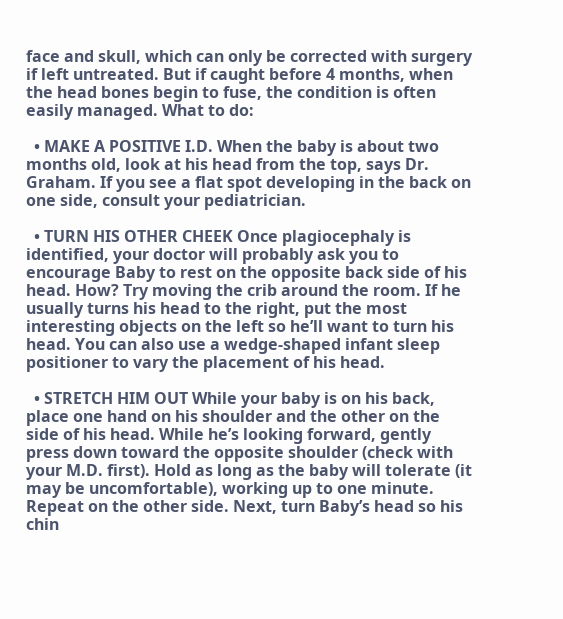face and skull, which can only be corrected with surgery if left untreated. But if caught before 4 months, when the head bones begin to fuse, the condition is often easily managed. What to do:

  • MAKE A POSITIVE I.D. When the baby is about two months old, look at his head from the top, says Dr. Graham. If you see a flat spot developing in the back on one side, consult your pediatrician.

  • TURN HIS OTHER CHEEK Once plagiocephaly is identified, your doctor will probably ask you to encourage Baby to rest on the opposite back side of his head. How? Try moving the crib around the room. If he usually turns his head to the right, put the most interesting objects on the left so he’ll want to turn his head. You can also use a wedge-shaped infant sleep positioner to vary the placement of his head.

  • STRETCH HIM OUT While your baby is on his back, place one hand on his shoulder and the other on the side of his head. While he’s looking forward, gently press down toward the opposite shoulder (check with your M.D. first). Hold as long as the baby will tolerate (it may be uncomfortable), working up to one minute. Repeat on the other side. Next, turn Baby’s head so his chin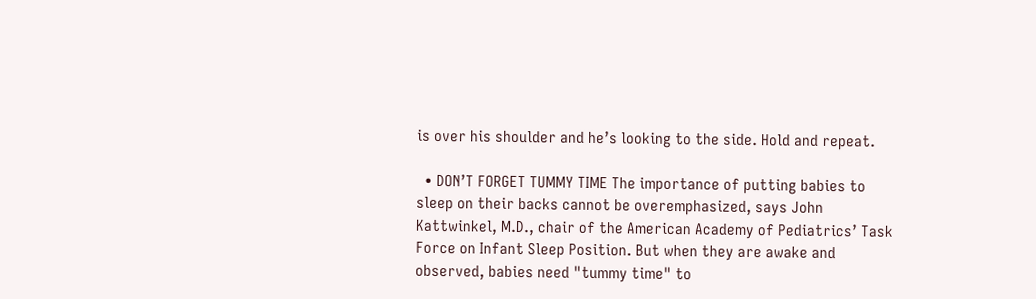is over his shoulder and he’s looking to the side. Hold and repeat.

  • DON’T FORGET TUMMY TIME The importance of putting babies to sleep on their backs cannot be overemphasized, says John Kattwinkel, M.D., chair of the American Academy of Pediatrics’ Task Force on Infant Sleep Position. But when they are awake and observed, babies need "tummy time" to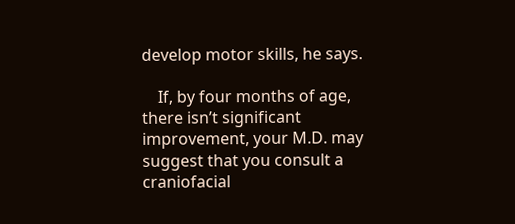develop motor skills, he says.

    If, by four months of age, there isn’t significant improvement, your M.D. may suggest that you consult a craniofacial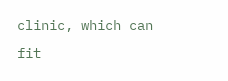clinic, which can fit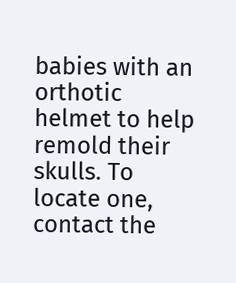babies with an orthotic helmet to help remold their skulls. To locate one, contact the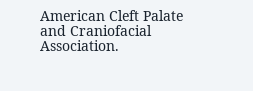American Cleft Palate and Craniofacial Association.